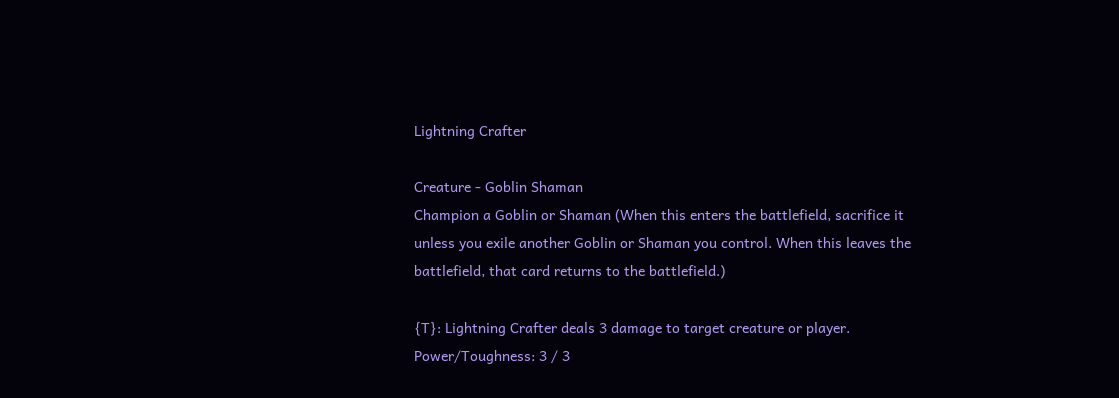Lightning Crafter

Creature - Goblin Shaman
Champion a Goblin or Shaman (When this enters the battlefield, sacrifice it unless you exile another Goblin or Shaman you control. When this leaves the battlefield, that card returns to the battlefield.)

{T}: Lightning Crafter deals 3 damage to target creature or player.
Power/Toughness: 3 / 3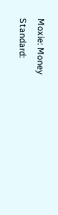Moxie: Money
Standard: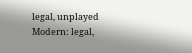legal, unplayed
Modern: legal,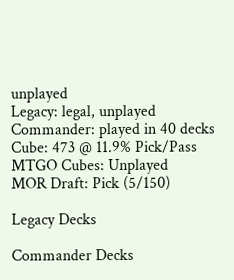unplayed
Legacy: legal, unplayed
Commander: played in 40 decks
Cube: 473 @ 11.9% Pick/Pass
MTGO Cubes: Unplayed
MOR Draft: Pick (5/150)

Legacy Decks

Commander Decks